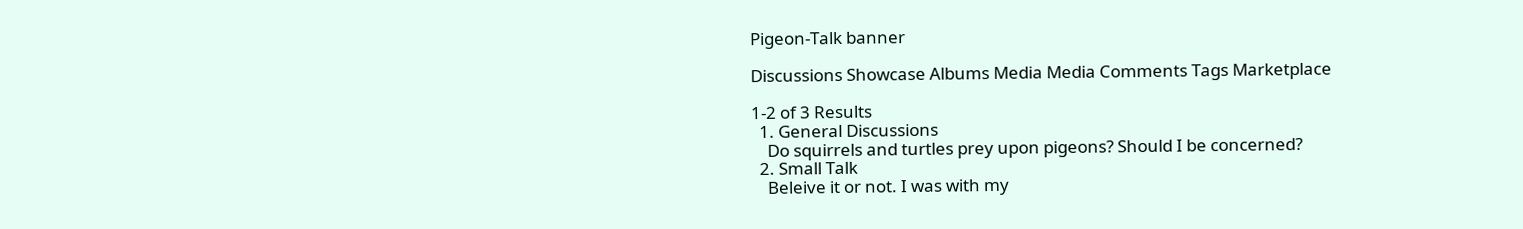Pigeon-Talk banner

Discussions Showcase Albums Media Media Comments Tags Marketplace

1-2 of 3 Results
  1. General Discussions
    Do squirrels and turtles prey upon pigeons? Should I be concerned?
  2. Small Talk
    Beleive it or not. I was with my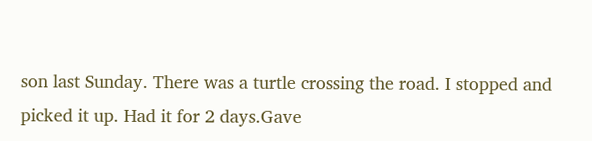son last Sunday. There was a turtle crossing the road. I stopped and picked it up. Had it for 2 days.Gave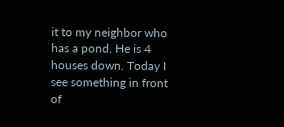it to my neighbor who has a pond. He is 4 houses down. Today I see something in front of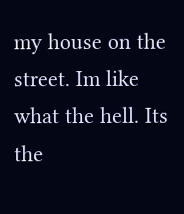my house on the street. Im like what the hell. Its the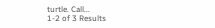turtle. Call...
1-2 of 3 Results